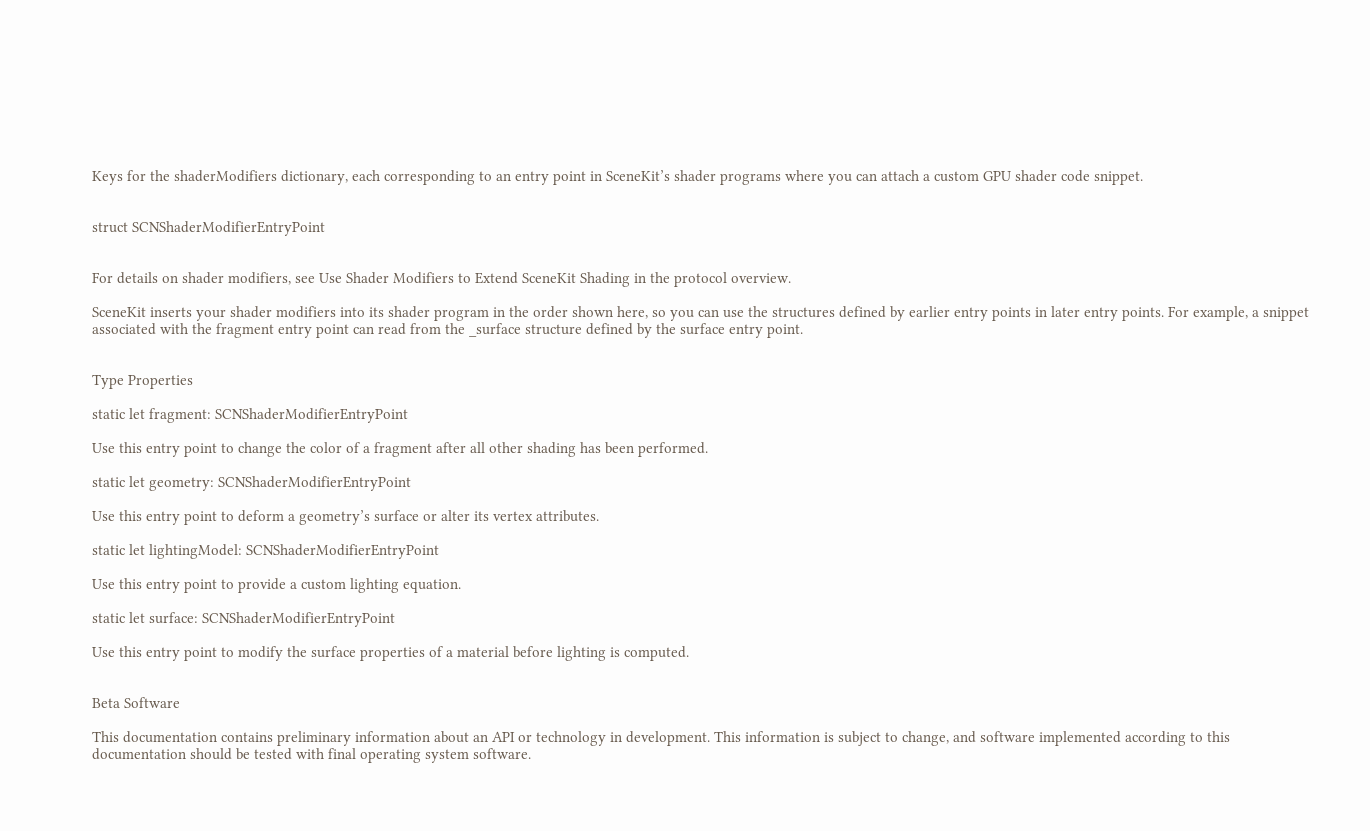Keys for the shaderModifiers dictionary, each corresponding to an entry point in SceneKit’s shader programs where you can attach a custom GPU shader code snippet.


struct SCNShaderModifierEntryPoint


For details on shader modifiers, see Use Shader Modifiers to Extend SceneKit Shading in the protocol overview.

SceneKit inserts your shader modifiers into its shader program in the order shown here, so you can use the structures defined by earlier entry points in later entry points. For example, a snippet associated with the fragment entry point can read from the _surface structure defined by the surface entry point.


Type Properties

static let fragment: SCNShaderModifierEntryPoint

Use this entry point to change the color of a fragment after all other shading has been performed.

static let geometry: SCNShaderModifierEntryPoint

Use this entry point to deform a geometry’s surface or alter its vertex attributes.

static let lightingModel: SCNShaderModifierEntryPoint

Use this entry point to provide a custom lighting equation.

static let surface: SCNShaderModifierEntryPoint

Use this entry point to modify the surface properties of a material before lighting is computed.


Beta Software

This documentation contains preliminary information about an API or technology in development. This information is subject to change, and software implemented according to this documentation should be tested with final operating system software.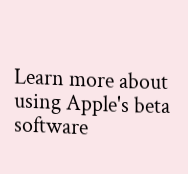Learn more about using Apple's beta software